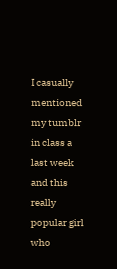I casually mentioned my tumblr in class a last week and this really popular girl who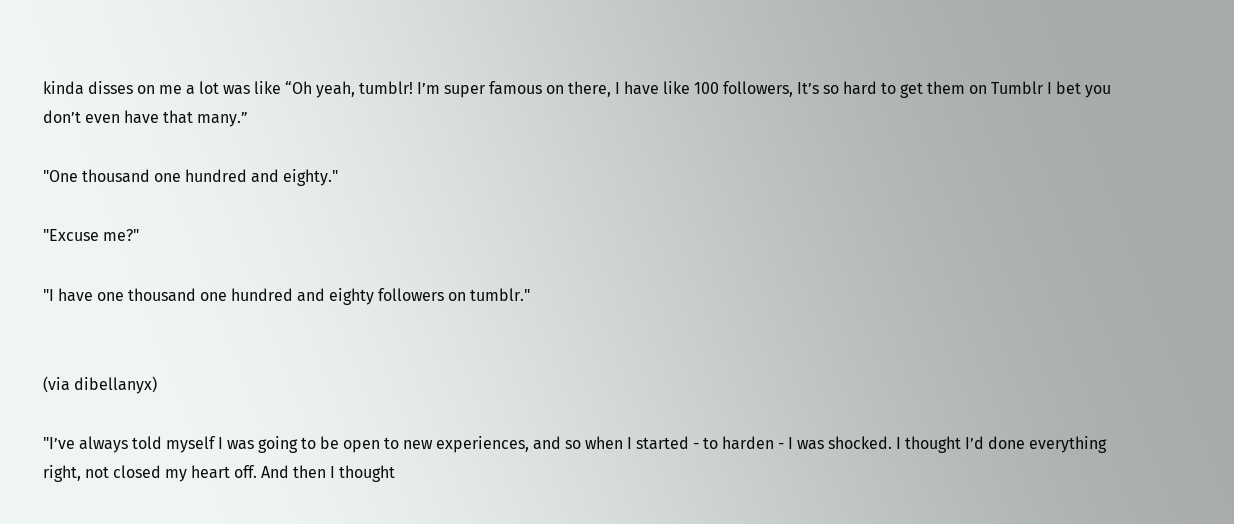kinda disses on me a lot was like “Oh yeah, tumblr! I’m super famous on there, I have like 100 followers, It’s so hard to get them on Tumblr I bet you don’t even have that many.”

"One thousand one hundred and eighty."

"Excuse me?"

"I have one thousand one hundred and eighty followers on tumblr."


(via dibellanyx)

"I’ve always told myself I was going to be open to new experiences, and so when I started - to harden - I was shocked. I thought I’d done everything right, not closed my heart off. And then I thought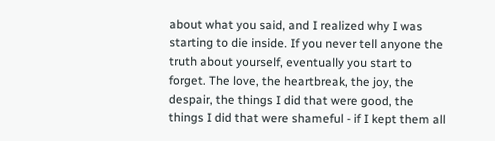about what you said, and I realized why I was starting to die inside. If you never tell anyone the truth about yourself, eventually you start to forget. The love, the heartbreak, the joy, the despair, the things I did that were good, the things I did that were shameful - if I kept them all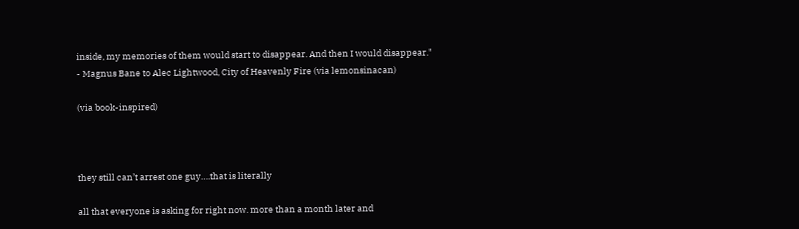inside, my memories of them would start to disappear. And then I would disappear."
- Magnus Bane to Alec Lightwood, City of Heavenly Fire (via lemonsinacan)

(via book-inspired)



they still can’t arrest one guy….that is literally

all that everyone is asking for right now. more than a month later and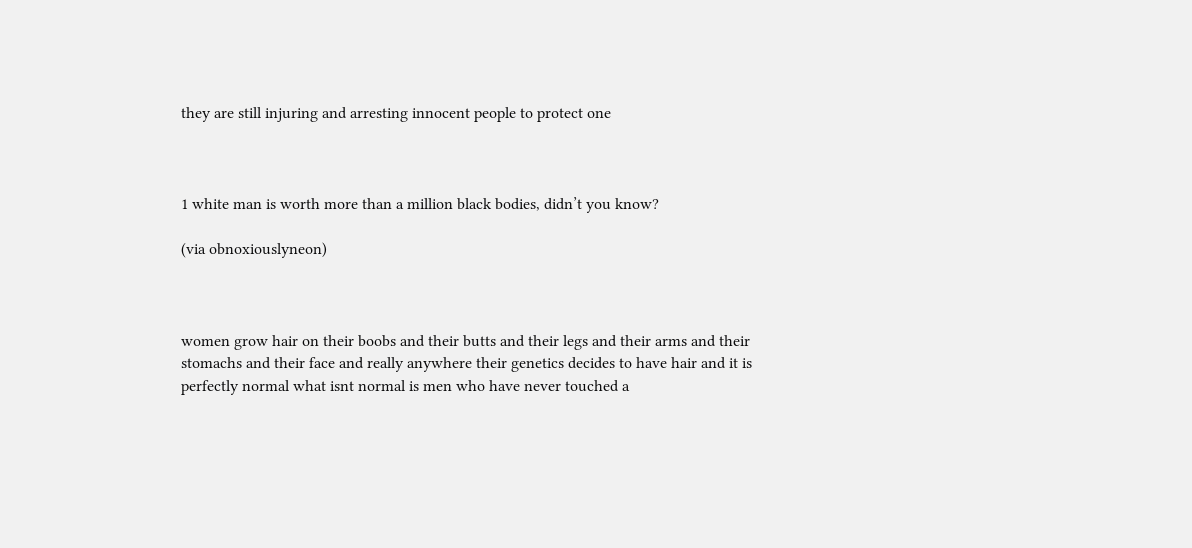they are still injuring and arresting innocent people to protect one



1 white man is worth more than a million black bodies, didn’t you know?

(via obnoxiouslyneon)



women grow hair on their boobs and their butts and their legs and their arms and their stomachs and their face and really anywhere their genetics decides to have hair and it is perfectly normal what isnt normal is men who have never touched a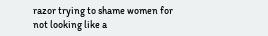razor trying to shame women for not looking like a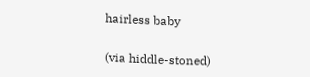hairless baby


(via hiddle-stoned)